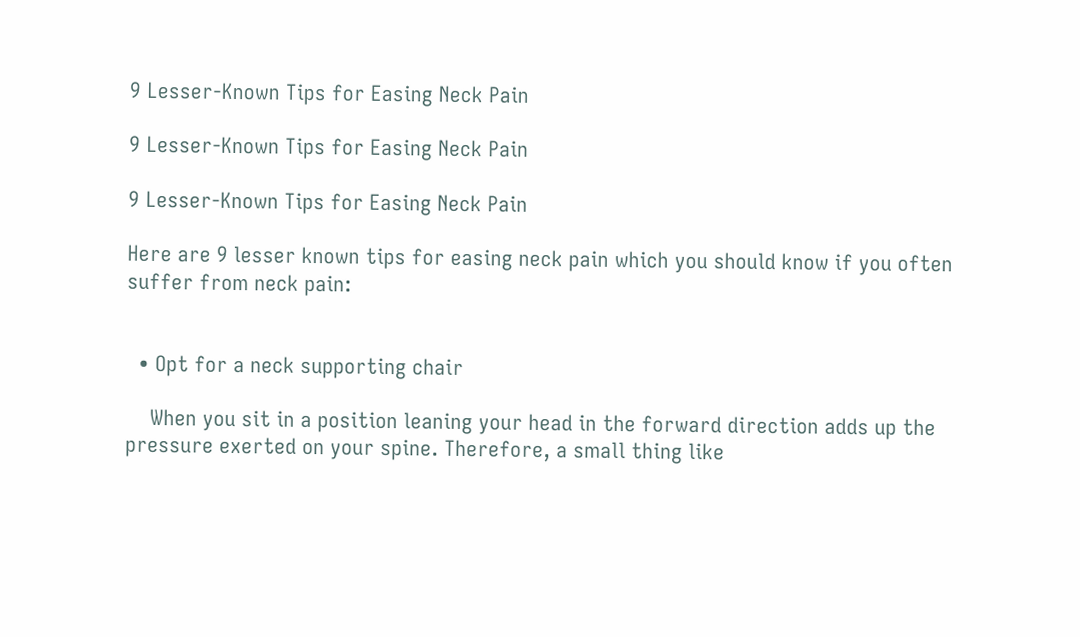9 Lesser-Known Tips for Easing Neck Pain

9 Lesser-Known Tips for Easing Neck Pain

9 Lesser-Known Tips for Easing Neck Pain

Here are 9 lesser known tips for easing neck pain which you should know if you often suffer from neck pain:


  • Opt for a neck supporting chair

    When you sit in a position leaning your head in the forward direction adds up the pressure exerted on your spine. Therefore, a small thing like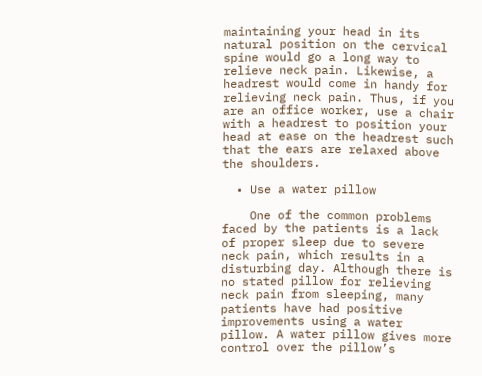maintaining your head in its natural position on the cervical spine would go a long way to relieve neck pain. Likewise, a headrest would come in handy for relieving neck pain. Thus, if you are an office worker, use a chair with a headrest to position your head at ease on the headrest such that the ears are relaxed above the shoulders.

  • Use a water pillow

    One of the common problems faced by the patients is a lack of proper sleep due to severe neck pain, which results in a disturbing day. Although there is no stated pillow for relieving neck pain from sleeping, many patients have had positive improvements using a water pillow. A water pillow gives more control over the pillow’s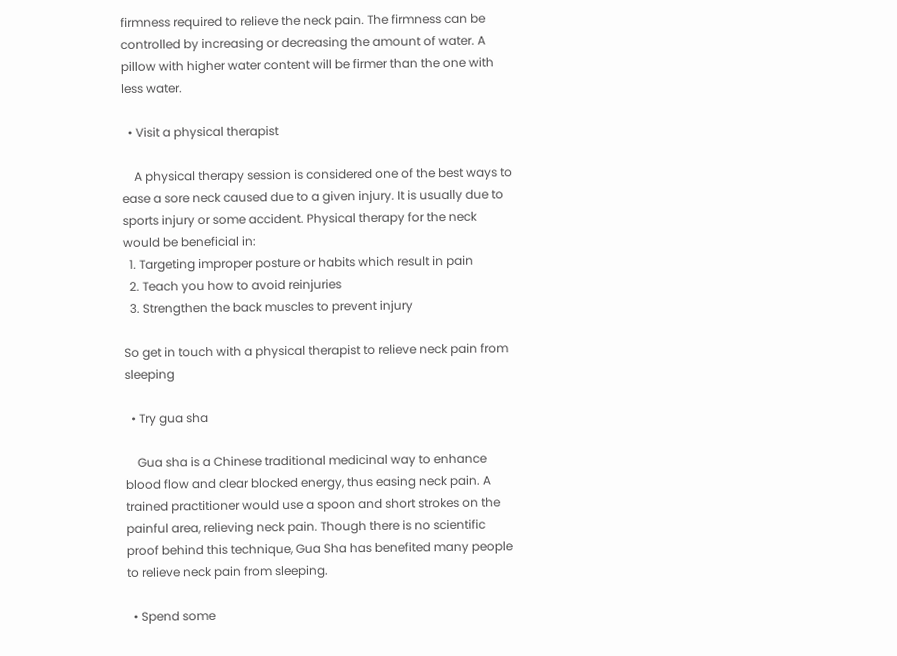firmness required to relieve the neck pain. The firmness can be controlled by increasing or decreasing the amount of water. A pillow with higher water content will be firmer than the one with less water.

  • Visit a physical therapist

    A physical therapy session is considered one of the best ways to ease a sore neck caused due to a given injury. It is usually due to sports injury or some accident. Physical therapy for the neck would be beneficial in:
  1. Targeting improper posture or habits which result in pain
  2. Teach you how to avoid reinjuries
  3. Strengthen the back muscles to prevent injury

So get in touch with a physical therapist to relieve neck pain from sleeping

  • Try gua sha

    Gua sha is a Chinese traditional medicinal way to enhance blood flow and clear blocked energy, thus easing neck pain. A trained practitioner would use a spoon and short strokes on the painful area, relieving neck pain. Though there is no scientific proof behind this technique, Gua Sha has benefited many people to relieve neck pain from sleeping.

  • Spend some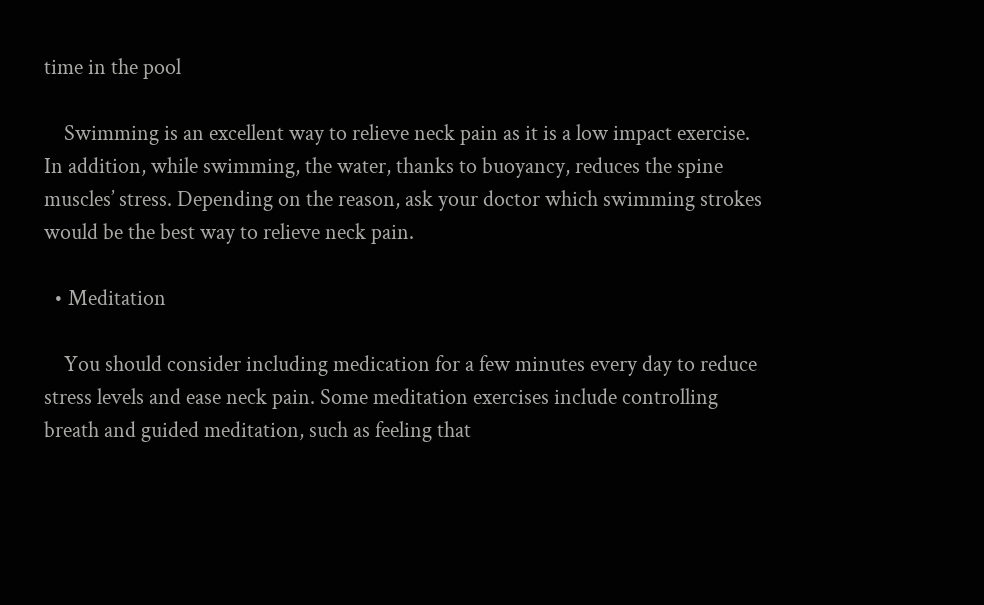time in the pool

    Swimming is an excellent way to relieve neck pain as it is a low impact exercise. In addition, while swimming, the water, thanks to buoyancy, reduces the spine muscles’ stress. Depending on the reason, ask your doctor which swimming strokes would be the best way to relieve neck pain.

  • Meditation

    You should consider including medication for a few minutes every day to reduce stress levels and ease neck pain. Some meditation exercises include controlling breath and guided meditation, such as feeling that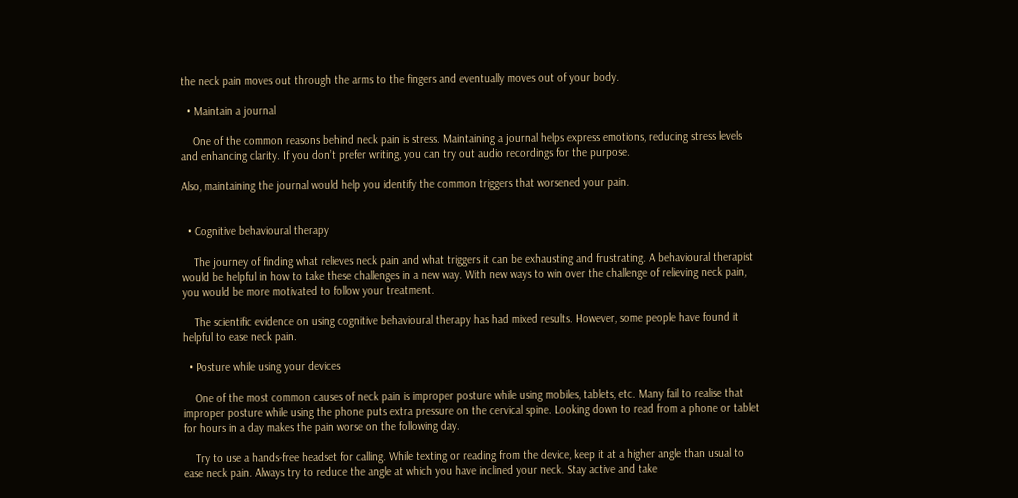the neck pain moves out through the arms to the fingers and eventually moves out of your body.

  • Maintain a journal

    One of the common reasons behind neck pain is stress. Maintaining a journal helps express emotions, reducing stress levels and enhancing clarity. If you don’t prefer writing, you can try out audio recordings for the purpose.

Also, maintaining the journal would help you identify the common triggers that worsened your pain.


  • Cognitive behavioural therapy

    The journey of finding what relieves neck pain and what triggers it can be exhausting and frustrating. A behavioural therapist would be helpful in how to take these challenges in a new way. With new ways to win over the challenge of relieving neck pain, you would be more motivated to follow your treatment.

    The scientific evidence on using cognitive behavioural therapy has had mixed results. However, some people have found it helpful to ease neck pain.

  • Posture while using your devices

    One of the most common causes of neck pain is improper posture while using mobiles, tablets, etc. Many fail to realise that improper posture while using the phone puts extra pressure on the cervical spine. Looking down to read from a phone or tablet for hours in a day makes the pain worse on the following day.

    Try to use a hands-free headset for calling. While texting or reading from the device, keep it at a higher angle than usual to ease neck pain. Always try to reduce the angle at which you have inclined your neck. Stay active and take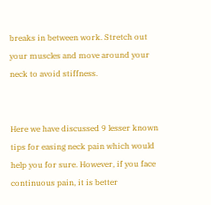breaks in between work. Stretch out your muscles and move around your neck to avoid stiffness.


Here we have discussed 9 lesser known tips for easing neck pain which would help you for sure. However, if you face continuous pain, it is better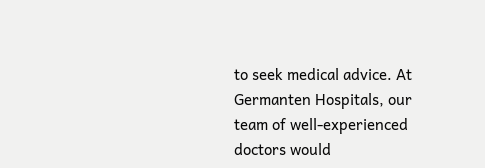to seek medical advice. At Germanten Hospitals, our team of well-experienced doctors would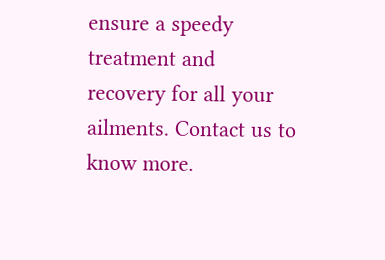ensure a speedy treatment and recovery for all your ailments. Contact us to know more.